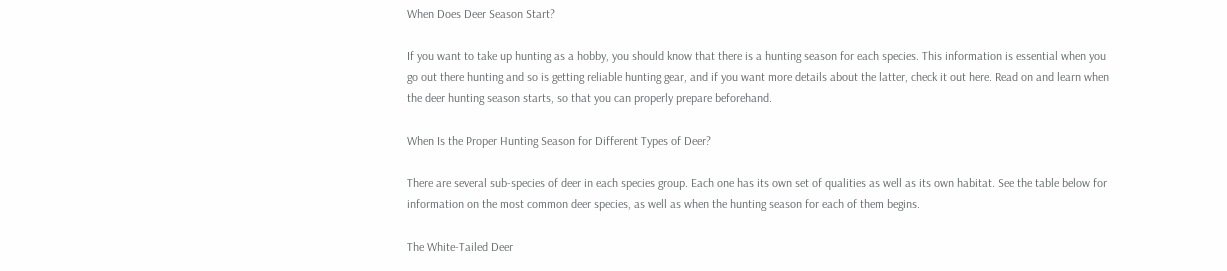When Does Deer Season Start?

If you want to take up hunting as a hobby, you should know that there is a hunting season for each species. This information is essential when you go out there hunting and so is getting reliable hunting gear, and if you want more details about the latter, check it out here. Read on and learn when the deer hunting season starts, so that you can properly prepare beforehand.

When Is the Proper Hunting Season for Different Types of Deer?

There are several sub-species of deer in each species group. Each one has its own set of qualities as well as its own habitat. See the table below for information on the most common deer species, as well as when the hunting season for each of them begins.

The White-Tailed Deer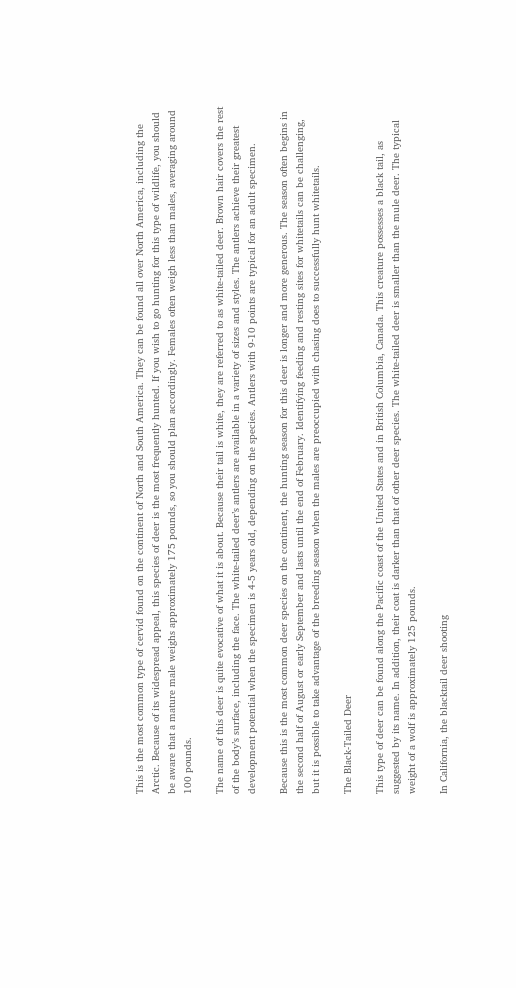This is the most common type of cervid found on the continent of North and South America. They can be found all over North America, including the Arctic. Because of its widespread appeal, this species of deer is the most frequently hunted. If you wish to go hunting for this type of wildlife, you should be aware that a mature male weighs approximately 175 pounds, so you should plan accordingly. Females often weigh less than males, averaging around 100 pounds.

The name of this deer is quite evocative of what it is about. Because their tail is white, they are referred to as white-tailed deer. Brown hair covers the rest of the body’s surface, including the face. The white-tailed deer’s antlers are available in a variety of sizes and styles. The antlers achieve their greatest development potential when the specimen is 4-5 years old, depending on the species. Antlers with 9-10 points are typical for an adult specimen.

Because this is the most common deer species on the continent, the hunting season for this deer is longer and more generous. The season often begins in the second half of August or early September and lasts until the end of February. Identifying feeding and resting sites for whitetails can be challenging, but it is possible to take advantage of the breeding season when the males are preoccupied with chasing does to successfully hunt whitetails.

The Black-Tailed Deer

This type of deer can be found along the Pacific coast of the United States and in British Columbia, Canada. This creature possesses a black tail, as suggested by its name. In addition, their coat is darker than that of other deer species. The white-tailed deer is smaller than the mule deer. The typical weight of a wolf is approximately 125 pounds.

In California, the blacktail deer shooting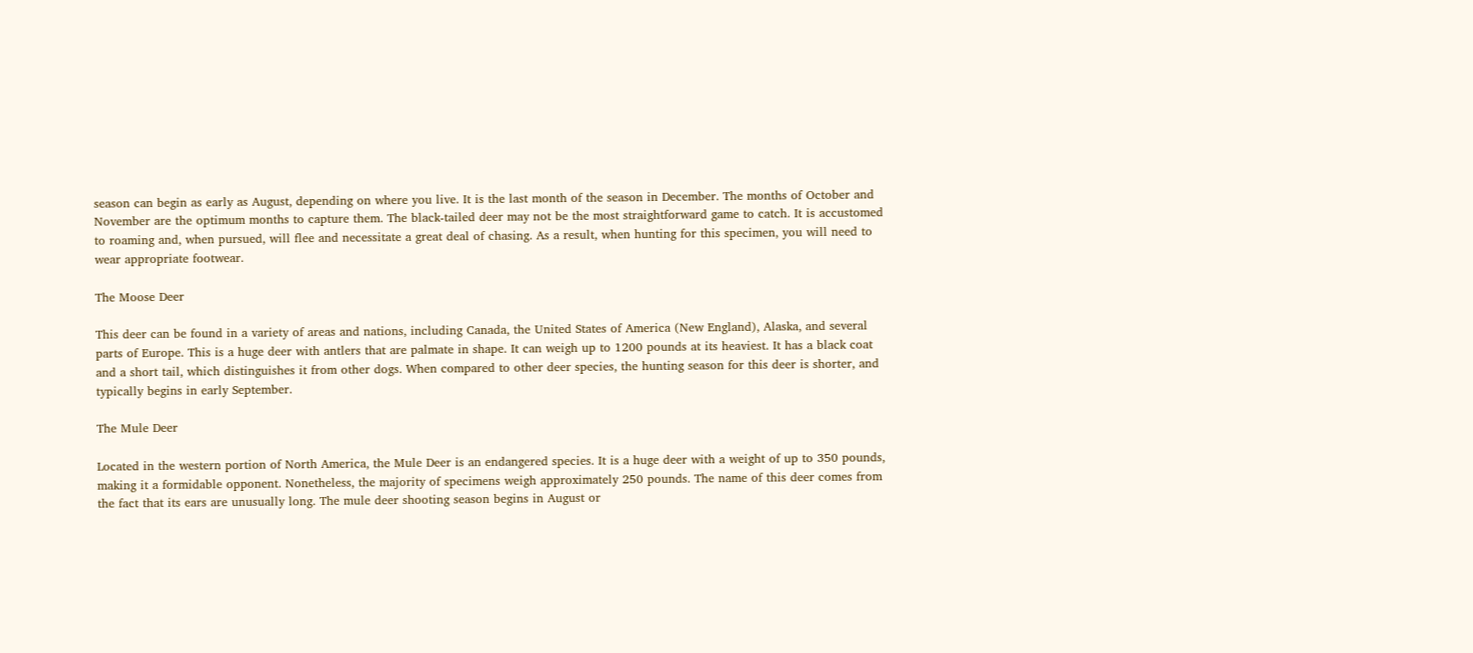season can begin as early as August, depending on where you live. It is the last month of the season in December. The months of October and November are the optimum months to capture them. The black-tailed deer may not be the most straightforward game to catch. It is accustomed to roaming and, when pursued, will flee and necessitate a great deal of chasing. As a result, when hunting for this specimen, you will need to wear appropriate footwear.

The Moose Deer

This deer can be found in a variety of areas and nations, including Canada, the United States of America (New England), Alaska, and several parts of Europe. This is a huge deer with antlers that are palmate in shape. It can weigh up to 1200 pounds at its heaviest. It has a black coat and a short tail, which distinguishes it from other dogs. When compared to other deer species, the hunting season for this deer is shorter, and typically begins in early September.

The Mule Deer

Located in the western portion of North America, the Mule Deer is an endangered species. It is a huge deer with a weight of up to 350 pounds, making it a formidable opponent. Nonetheless, the majority of specimens weigh approximately 250 pounds. The name of this deer comes from the fact that its ears are unusually long. The mule deer shooting season begins in August or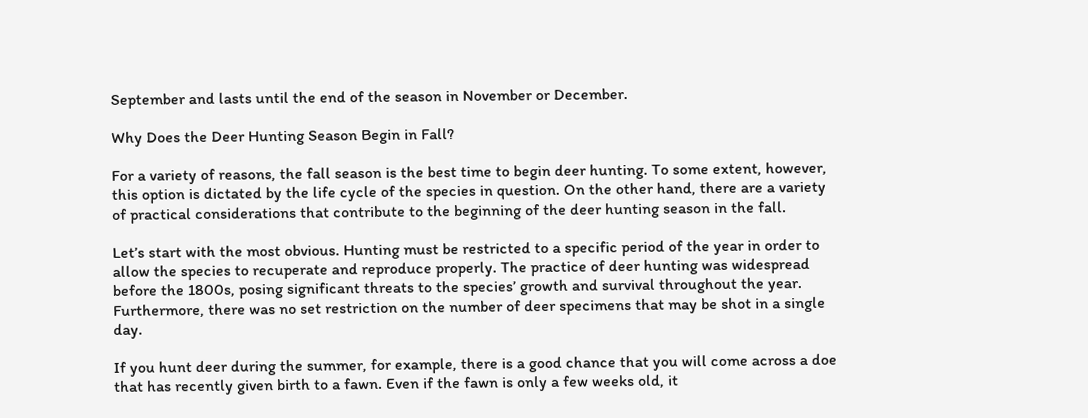September and lasts until the end of the season in November or December.

Why Does the Deer Hunting Season Begin in Fall?

For a variety of reasons, the fall season is the best time to begin deer hunting. To some extent, however, this option is dictated by the life cycle of the species in question. On the other hand, there are a variety of practical considerations that contribute to the beginning of the deer hunting season in the fall.

Let’s start with the most obvious. Hunting must be restricted to a specific period of the year in order to allow the species to recuperate and reproduce properly. The practice of deer hunting was widespread before the 1800s, posing significant threats to the species’ growth and survival throughout the year. Furthermore, there was no set restriction on the number of deer specimens that may be shot in a single day.

If you hunt deer during the summer, for example, there is a good chance that you will come across a doe that has recently given birth to a fawn. Even if the fawn is only a few weeks old, it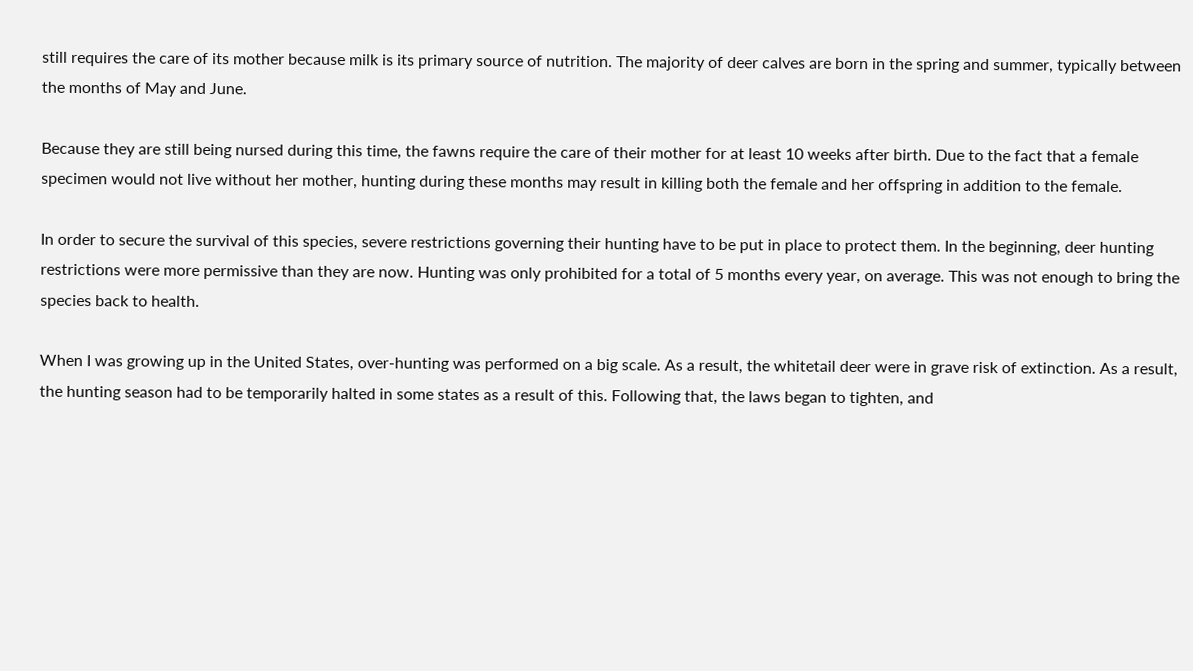still requires the care of its mother because milk is its primary source of nutrition. The majority of deer calves are born in the spring and summer, typically between the months of May and June.

Because they are still being nursed during this time, the fawns require the care of their mother for at least 10 weeks after birth. Due to the fact that a female specimen would not live without her mother, hunting during these months may result in killing both the female and her offspring in addition to the female.

In order to secure the survival of this species, severe restrictions governing their hunting have to be put in place to protect them. In the beginning, deer hunting restrictions were more permissive than they are now. Hunting was only prohibited for a total of 5 months every year, on average. This was not enough to bring the species back to health.

When I was growing up in the United States, over-hunting was performed on a big scale. As a result, the whitetail deer were in grave risk of extinction. As a result, the hunting season had to be temporarily halted in some states as a result of this. Following that, the laws began to tighten, and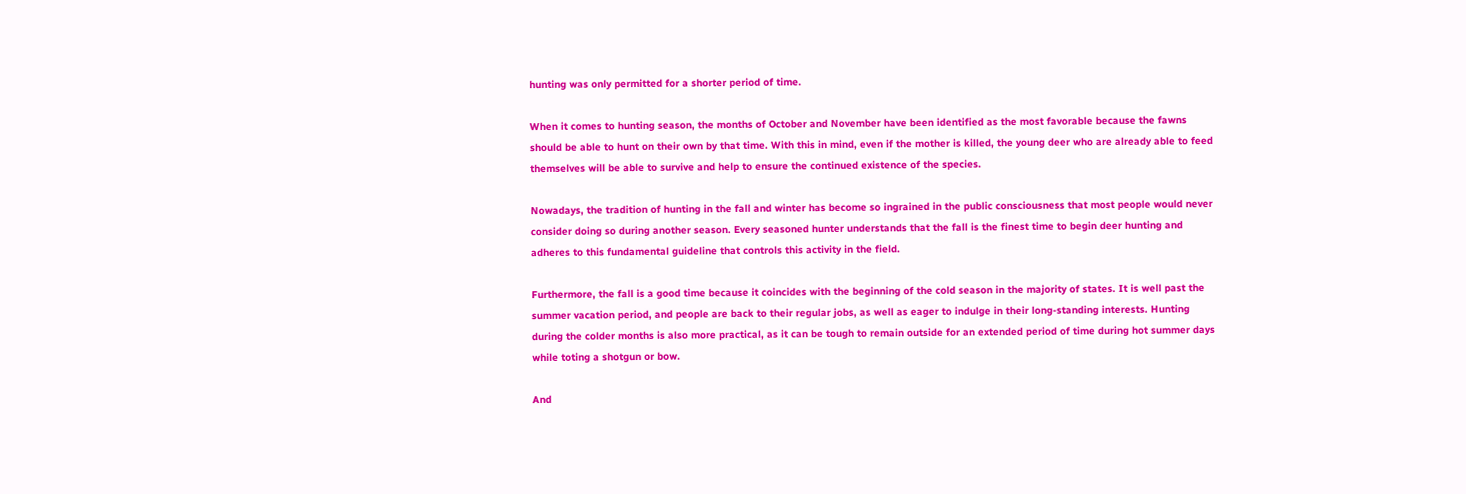hunting was only permitted for a shorter period of time.

When it comes to hunting season, the months of October and November have been identified as the most favorable because the fawns should be able to hunt on their own by that time. With this in mind, even if the mother is killed, the young deer who are already able to feed themselves will be able to survive and help to ensure the continued existence of the species.

Nowadays, the tradition of hunting in the fall and winter has become so ingrained in the public consciousness that most people would never consider doing so during another season. Every seasoned hunter understands that the fall is the finest time to begin deer hunting and adheres to this fundamental guideline that controls this activity in the field.

Furthermore, the fall is a good time because it coincides with the beginning of the cold season in the majority of states. It is well past the summer vacation period, and people are back to their regular jobs, as well as eager to indulge in their long-standing interests. Hunting during the colder months is also more practical, as it can be tough to remain outside for an extended period of time during hot summer days while toting a shotgun or bow.

And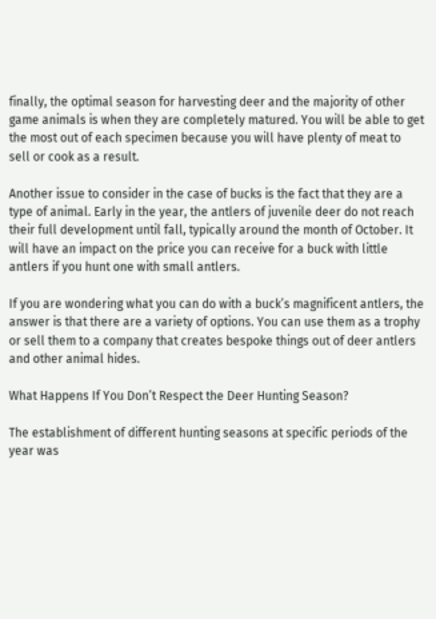finally, the optimal season for harvesting deer and the majority of other game animals is when they are completely matured. You will be able to get the most out of each specimen because you will have plenty of meat to sell or cook as a result.

Another issue to consider in the case of bucks is the fact that they are a type of animal. Early in the year, the antlers of juvenile deer do not reach their full development until fall, typically around the month of October. It will have an impact on the price you can receive for a buck with little antlers if you hunt one with small antlers.

If you are wondering what you can do with a buck’s magnificent antlers, the answer is that there are a variety of options. You can use them as a trophy or sell them to a company that creates bespoke things out of deer antlers and other animal hides.

What Happens If You Don’t Respect the Deer Hunting Season?

The establishment of different hunting seasons at specific periods of the year was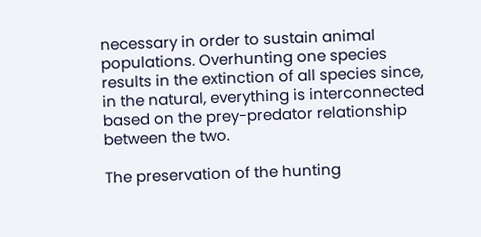necessary in order to sustain animal populations. Overhunting one species results in the extinction of all species since, in the natural, everything is interconnected based on the prey-predator relationship between the two.

The preservation of the hunting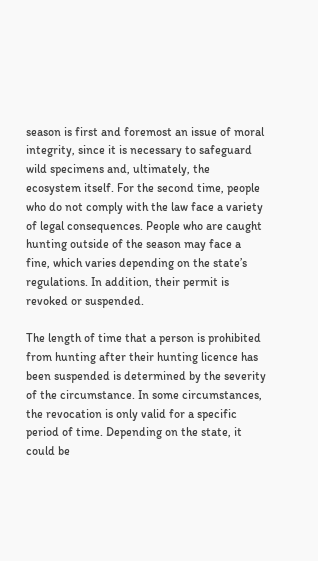season is first and foremost an issue of moral integrity, since it is necessary to safeguard wild specimens and, ultimately, the ecosystem itself. For the second time, people who do not comply with the law face a variety of legal consequences. People who are caught hunting outside of the season may face a fine, which varies depending on the state’s regulations. In addition, their permit is revoked or suspended.

The length of time that a person is prohibited from hunting after their hunting licence has been suspended is determined by the severity of the circumstance. In some circumstances, the revocation is only valid for a specific period of time. Depending on the state, it could be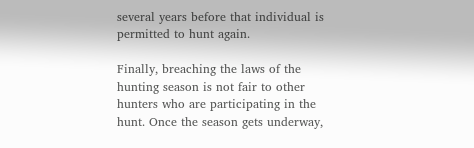several years before that individual is permitted to hunt again.

Finally, breaching the laws of the hunting season is not fair to other hunters who are participating in the hunt. Once the season gets underway,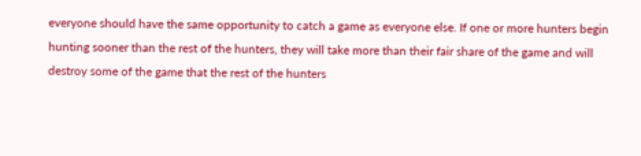everyone should have the same opportunity to catch a game as everyone else. If one or more hunters begin hunting sooner than the rest of the hunters, they will take more than their fair share of the game and will destroy some of the game that the rest of the hunters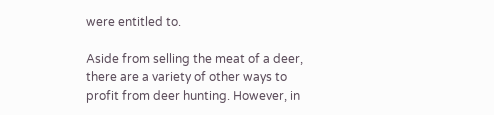were entitled to.

Aside from selling the meat of a deer, there are a variety of other ways to profit from deer hunting. However, in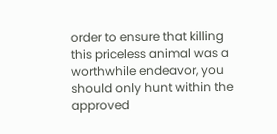order to ensure that killing this priceless animal was a worthwhile endeavor, you should only hunt within the approved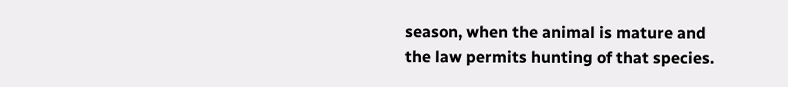season, when the animal is mature and the law permits hunting of that species.